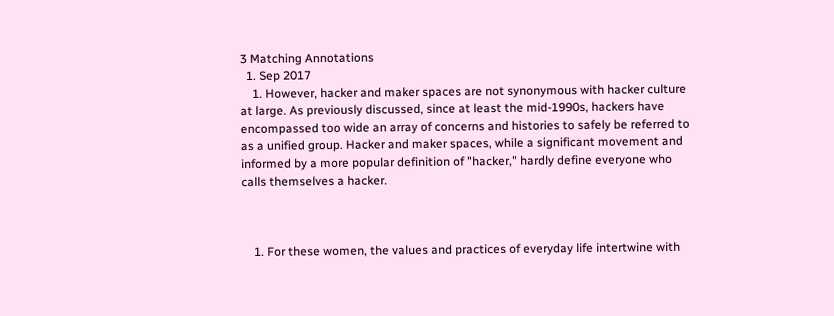3 Matching Annotations
  1. Sep 2017
    1. However, hacker and maker spaces are not synonymous with hacker culture at large. As previously discussed, since at least the mid-1990s, hackers have encompassed too wide an array of concerns and histories to safely be referred to as a unified group. Hacker and maker spaces, while a significant movement and informed by a more popular definition of "hacker," hardly define everyone who calls themselves a hacker.



    1. For these women, the values and practices of everyday life intertwine with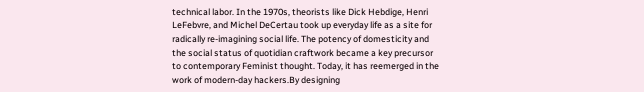technical labor. In the 1970s, theorists like Dick Hebdige, Henri LeFebvre, and Michel DeCertau took up everyday life as a site for radically re-imagining social life. The potency of domesticity and the social status of quotidian craftwork became a key precursor to contemporary Feminist thought. Today, it has reemerged in the work of modern-day hackers.By designing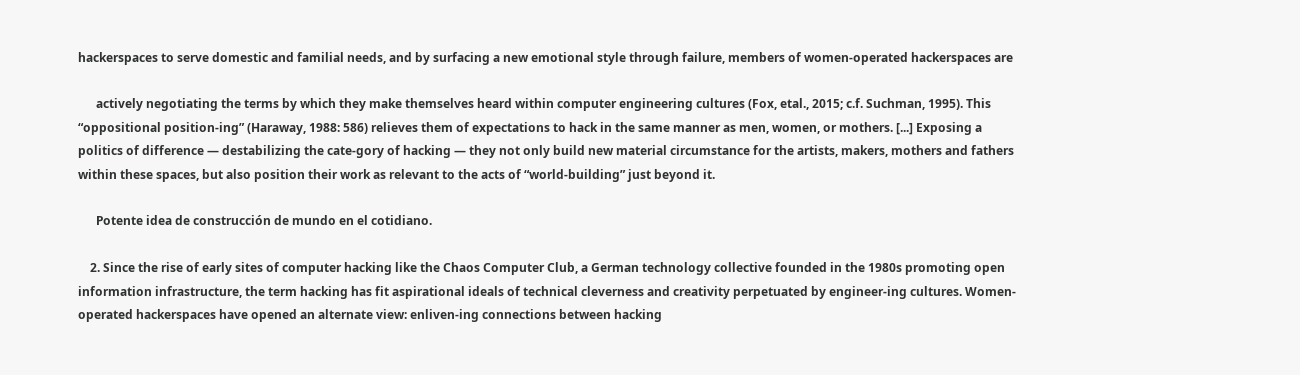hackerspaces to serve domestic and familial needs, and by surfacing a new emotional style through failure, members of women-operated hackerspaces are

      actively negotiating the terms by which they make themselves heard within computer engineering cultures (Fox, etal., 2015; c.f. Suchman, 1995). This “oppositional position-ing” (Haraway, 1988: 586) relieves them of expectations to hack in the same manner as men, women, or mothers. [...] Exposing a politics of difference — destabilizing the cate-gory of hacking — they not only build new material circumstance for the artists, makers, mothers and fathers within these spaces, but also position their work as relevant to the acts of “world-building” just beyond it.

      Potente idea de construcción de mundo en el cotidiano.

    2. Since the rise of early sites of computer hacking like the Chaos Computer Club, a German technology collective founded in the 1980s promoting open information infrastructure, the term hacking has fit aspirational ideals of technical cleverness and creativity perpetuated by engineer-ing cultures. Women-operated hackerspaces have opened an alternate view: enliven-ing connections between hacking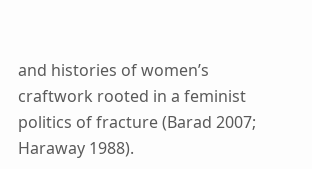and histories of women’s craftwork rooted in a feminist politics of fracture (Barad 2007; Haraway 1988).